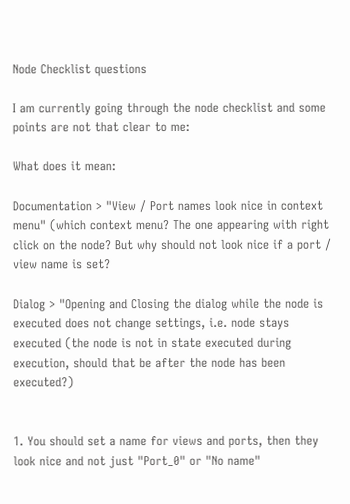Node Checklist questions

I am currently going through the node checklist and some points are not that clear to me:

What does it mean:

Documentation > "View / Port names look nice in context menu" (which context menu? The one appearing with right click on the node? But why should not look nice if a port / view name is set?

Dialog > "Opening and Closing the dialog while the node is executed does not change settings, i.e. node stays executed (the node is not in state executed during execution, should that be after the node has been executed?)


1. You should set a name for views and ports, then they look nice and not just "Port_0" or "No name"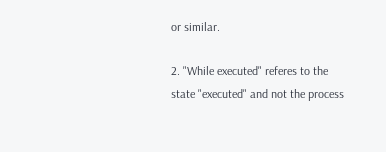or similar.

2. "While executed" referes to the state "executed" and not the process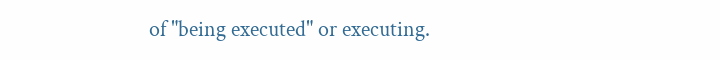of "being executed" or executing.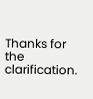Thanks for the clarification.